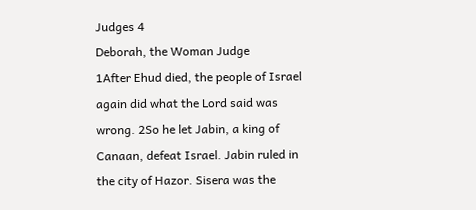Judges 4
Deborah, the Woman Judge
1After Ehud died, the people of Israel again did what the Lord said was wrong. 2So he let Jabin, a king of Canaan, defeat Israel. Jabin ruled in the city of Hazor. Sisera was the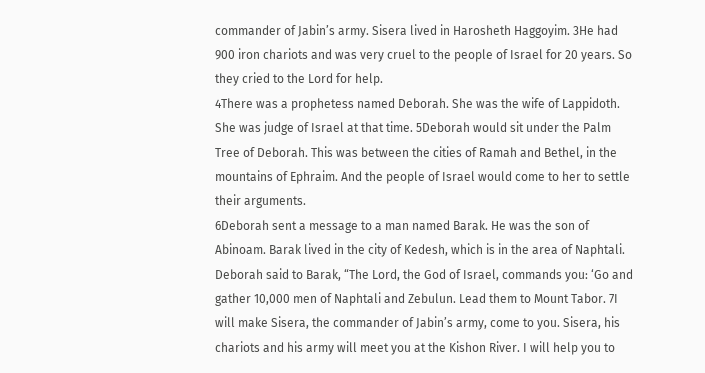commander of Jabin’s army. Sisera lived in Harosheth Haggoyim. 3He had 900 iron chariots and was very cruel to the people of Israel for 20 years. So they cried to the Lord for help.
4There was a prophetess named Deborah. She was the wife of Lappidoth. She was judge of Israel at that time. 5Deborah would sit under the Palm Tree of Deborah. This was between the cities of Ramah and Bethel, in the mountains of Ephraim. And the people of Israel would come to her to settle their arguments.
6Deborah sent a message to a man named Barak. He was the son of Abinoam. Barak lived in the city of Kedesh, which is in the area of Naphtali. Deborah said to Barak, “The Lord, the God of Israel, commands you: ‘Go and gather 10,000 men of Naphtali and Zebulun. Lead them to Mount Tabor. 7I will make Sisera, the commander of Jabin’s army, come to you. Sisera, his chariots and his army will meet you at the Kishon River. I will help you to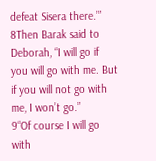defeat Sisera there.’”
8Then Barak said to Deborah, “I will go if you will go with me. But if you will not go with me, I won’t go.”
9“Of course I will go with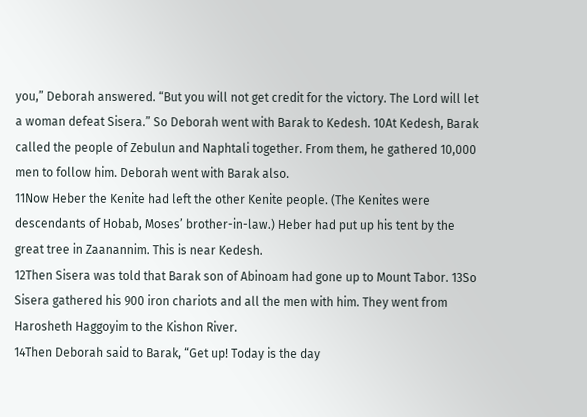you,” Deborah answered. “But you will not get credit for the victory. The Lord will let a woman defeat Sisera.” So Deborah went with Barak to Kedesh. 10At Kedesh, Barak called the people of Zebulun and Naphtali together. From them, he gathered 10,000 men to follow him. Deborah went with Barak also.
11Now Heber the Kenite had left the other Kenite people. (The Kenites were descendants of Hobab, Moses’ brother-in-law.) Heber had put up his tent by the great tree in Zaanannim. This is near Kedesh.
12Then Sisera was told that Barak son of Abinoam had gone up to Mount Tabor. 13So Sisera gathered his 900 iron chariots and all the men with him. They went from Harosheth Haggoyim to the Kishon River.
14Then Deborah said to Barak, “Get up! Today is the day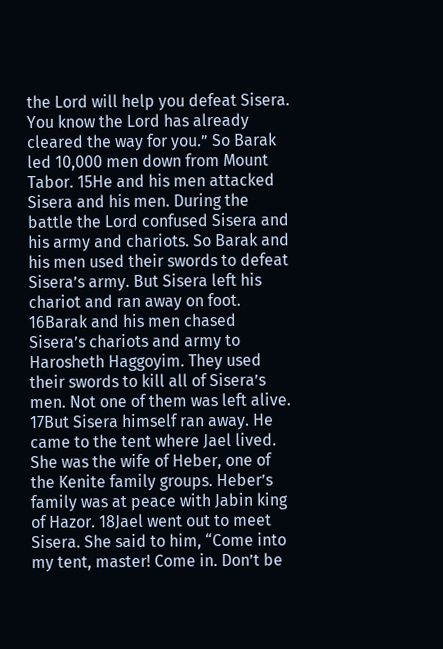the Lord will help you defeat Sisera. You know the Lord has already cleared the way for you.” So Barak led 10,000 men down from Mount Tabor. 15He and his men attacked Sisera and his men. During the battle the Lord confused Sisera and his army and chariots. So Barak and his men used their swords to defeat Sisera’s army. But Sisera left his chariot and ran away on foot. 16Barak and his men chased Sisera’s chariots and army to Harosheth Haggoyim. They used their swords to kill all of Sisera’s men. Not one of them was left alive.
17But Sisera himself ran away. He came to the tent where Jael lived. She was the wife of Heber, one of the Kenite family groups. Heber’s family was at peace with Jabin king of Hazor. 18Jael went out to meet Sisera. She said to him, “Come into my tent, master! Come in. Don’t be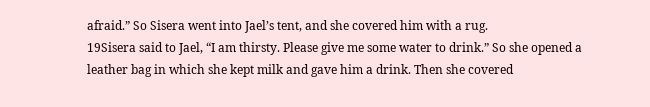afraid.” So Sisera went into Jael’s tent, and she covered him with a rug.
19Sisera said to Jael, “I am thirsty. Please give me some water to drink.” So she opened a leather bag in which she kept milk and gave him a drink. Then she covered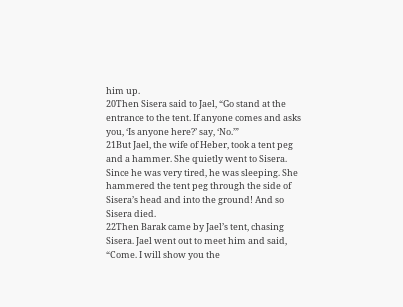him up.
20Then Sisera said to Jael, “Go stand at the entrance to the tent. If anyone comes and asks you, ‘Is anyone here?’ say, ‘No.’”
21But Jael, the wife of Heber, took a tent peg and a hammer. She quietly went to Sisera. Since he was very tired, he was sleeping. She hammered the tent peg through the side of Sisera’s head and into the ground! And so Sisera died.
22Then Barak came by Jael’s tent, chasing Sisera. Jael went out to meet him and said, “Come. I will show you the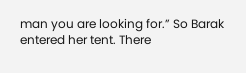man you are looking for.” So Barak entered her tent. There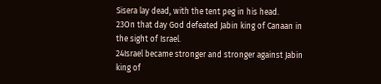Sisera lay dead, with the tent peg in his head.
23On that day God defeated Jabin king of Canaan in the sight of Israel.
24Israel became stronger and stronger against Jabin king of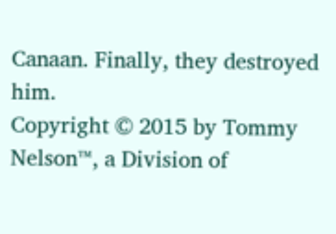Canaan. Finally, they destroyed him.
Copyright © 2015 by Tommy Nelson™, a Division of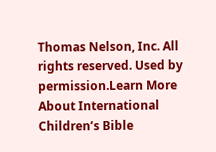Thomas Nelson, Inc. All rights reserved. Used by permission.Learn More About International Children’s Bible